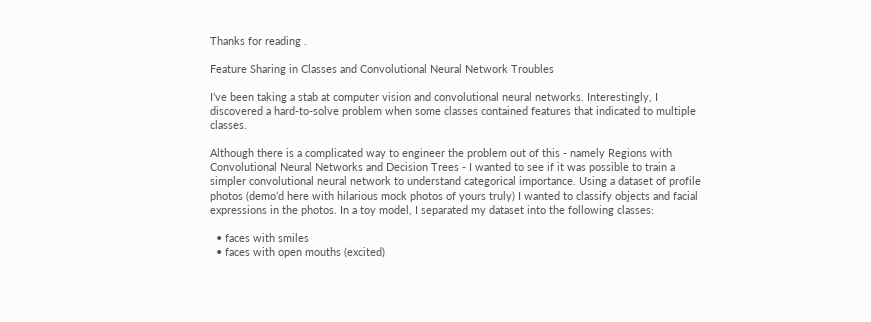Thanks for reading .

Feature Sharing in Classes and Convolutional Neural Network Troubles

I’ve been taking a stab at computer vision and convolutional neural networks. Interestingly, I discovered a hard-to-solve problem when some classes contained features that indicated to multiple classes.

Although there is a complicated way to engineer the problem out of this - namely Regions with Convolutional Neural Networks and Decision Trees - I wanted to see if it was possible to train a simpler convolutional neural network to understand categorical importance. Using a dataset of profile photos (demo’d here with hilarious mock photos of yours truly) I wanted to classify objects and facial expressions in the photos. In a toy model, I separated my dataset into the following classes:

  • faces with smiles
  • faces with open mouths (excited)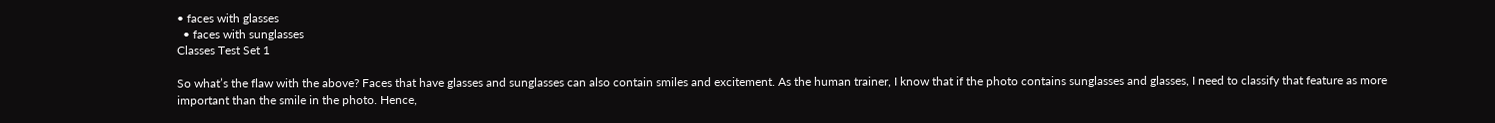• faces with glasses
  • faces with sunglasses
Classes Test Set 1

So what’s the flaw with the above? Faces that have glasses and sunglasses can also contain smiles and excitement. As the human trainer, I know that if the photo contains sunglasses and glasses, I need to classify that feature as more important than the smile in the photo. Hence,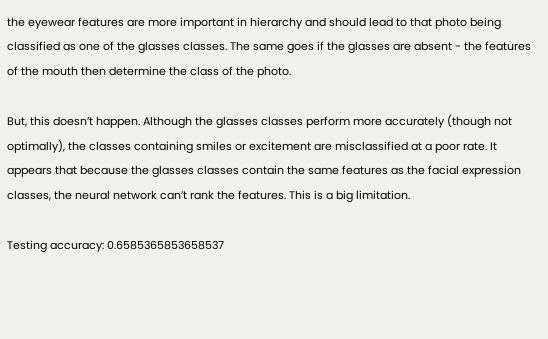the eyewear features are more important in hierarchy and should lead to that photo being classified as one of the glasses classes. The same goes if the glasses are absent - the features of the mouth then determine the class of the photo.

But, this doesn’t happen. Although the glasses classes perform more accurately (though not optimally), the classes containing smiles or excitement are misclassified at a poor rate. It appears that because the glasses classes contain the same features as the facial expression classes, the neural network can’t rank the features. This is a big limitation.

Testing accuracy: 0.6585365853658537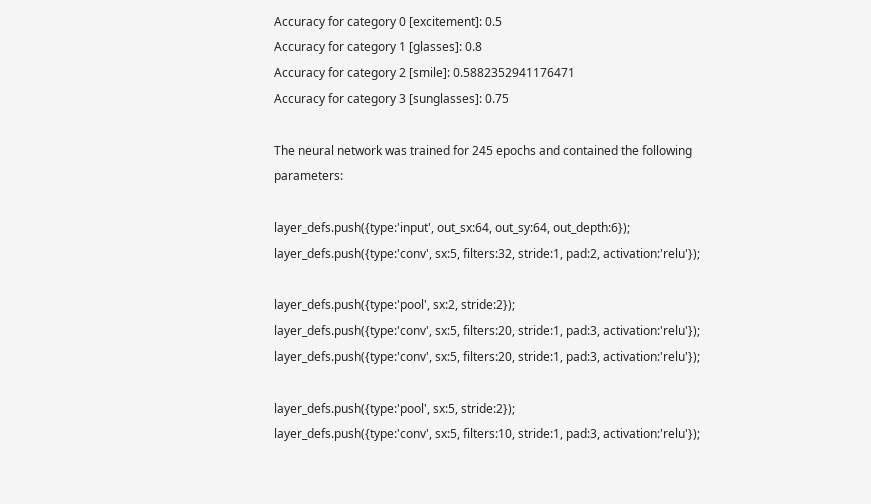Accuracy for category 0 [excitement]: 0.5
Accuracy for category 1 [glasses]: 0.8
Accuracy for category 2 [smile]: 0.5882352941176471
Accuracy for category 3 [sunglasses]: 0.75

The neural network was trained for 245 epochs and contained the following parameters:

layer_defs.push({type:'input', out_sx:64, out_sy:64, out_depth:6});
layer_defs.push({type:'conv', sx:5, filters:32, stride:1, pad:2, activation:'relu'});

layer_defs.push({type:'pool', sx:2, stride:2});
layer_defs.push({type:'conv', sx:5, filters:20, stride:1, pad:3, activation:'relu'});
layer_defs.push({type:'conv', sx:5, filters:20, stride:1, pad:3, activation:'relu'});

layer_defs.push({type:'pool', sx:5, stride:2});
layer_defs.push({type:'conv', sx:5, filters:10, stride:1, pad:3, activation:'relu'});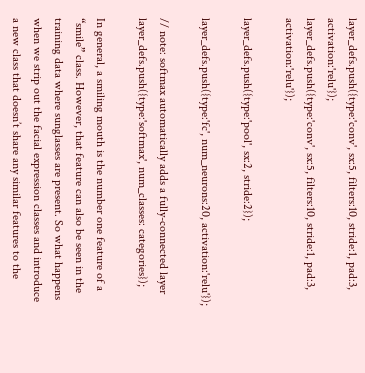layer_defs.push({type:'conv', sx:5, filters:10, stride:1, pad:3, activation:'relu'});
layer_defs.push({type:'conv', sx:5, filters:10, stride:1, pad:3, activation:'relu'});

layer_defs.push({type:'pool', sx:2, stride:2});

layer_defs.push({type:'fc', num_neurons:20, activation:'relu'});

// note: softmax automatically adds a fully-connected layer
layer_defs.push({type:'softmax', num_classes: categories});

In general, a smiling mouth is the number one feature of a “smile” class. However, that feature can also be seen in the training data where sunglasses are present. So what happens when we strip out the facial expression classes and introduce a new class that doesn’t share any similar features to the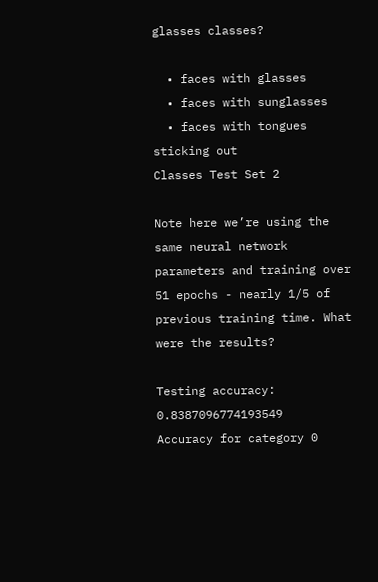glasses classes?

  • faces with glasses
  • faces with sunglasses
  • faces with tongues sticking out
Classes Test Set 2

Note here we’re using the same neural network parameters and training over 51 epochs - nearly 1/5 of previous training time. What were the results?

Testing accuracy: 0.8387096774193549
Accuracy for category 0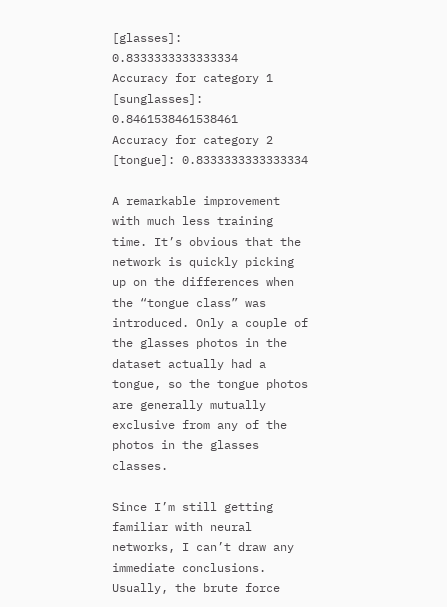[glasses]: 0.8333333333333334
Accuracy for category 1 [sunglasses]: 0.8461538461538461
Accuracy for category 2 [tongue]: 0.8333333333333334

A remarkable improvement with much less training time. It’s obvious that the network is quickly picking up on the differences when the “tongue class” was introduced. Only a couple of the glasses photos in the dataset actually had a tongue, so the tongue photos are generally mutually exclusive from any of the photos in the glasses classes.

Since I’m still getting familiar with neural networks, I can’t draw any immediate conclusions. Usually, the brute force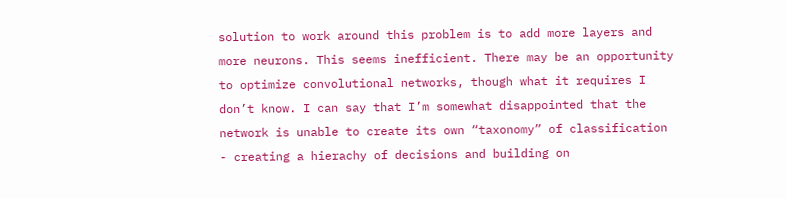solution to work around this problem is to add more layers and more neurons. This seems inefficient. There may be an opportunity to optimize convolutional networks, though what it requires I don’t know. I can say that I’m somewhat disappointed that the network is unable to create its own “taxonomy” of classification - creating a hierachy of decisions and building on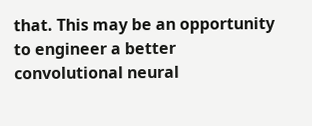that. This may be an opportunity to engineer a better convolutional neural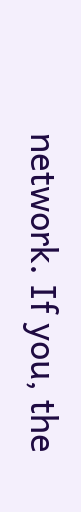network. If you, the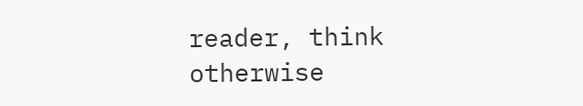reader, think otherwise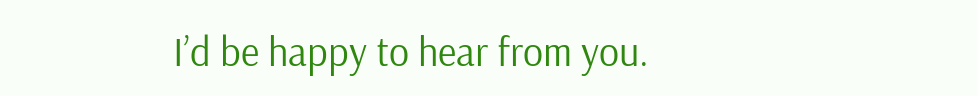I’d be happy to hear from you.